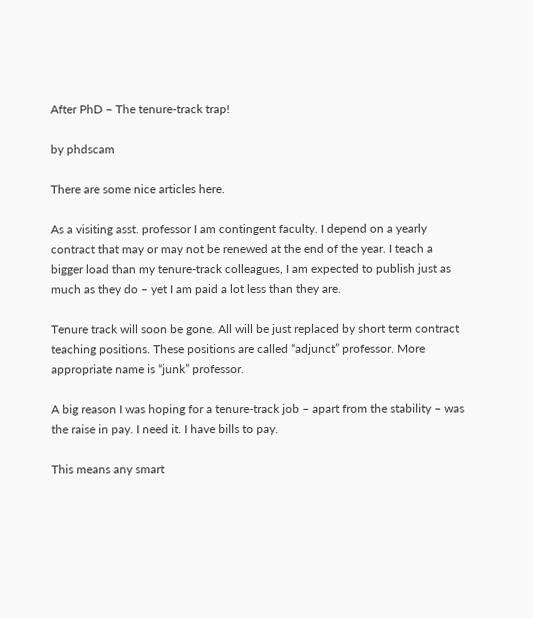After PhD – The tenure-track trap!

by phdscam

There are some nice articles here.

As a visiting asst. professor I am contingent faculty. I depend on a yearly contract that may or may not be renewed at the end of the year. I teach a bigger load than my tenure-track colleagues, I am expected to publish just as much as they do – yet I am paid a lot less than they are.

Tenure track will soon be gone. All will be just replaced by short term contract teaching positions. These positions are called “adjunct” professor. More appropriate name is “junk” professor.

A big reason I was hoping for a tenure-track job – apart from the stability – was the raise in pay. I need it. I have bills to pay.

This means any smart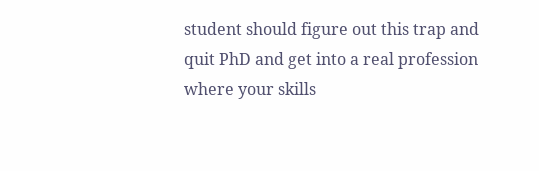student should figure out this trap and quit PhD and get into a real profession where your skills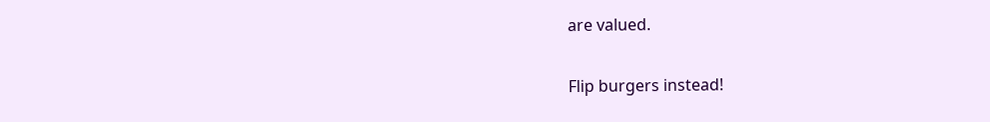are valued.

Flip burgers instead!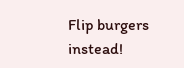Flip burgers instead!